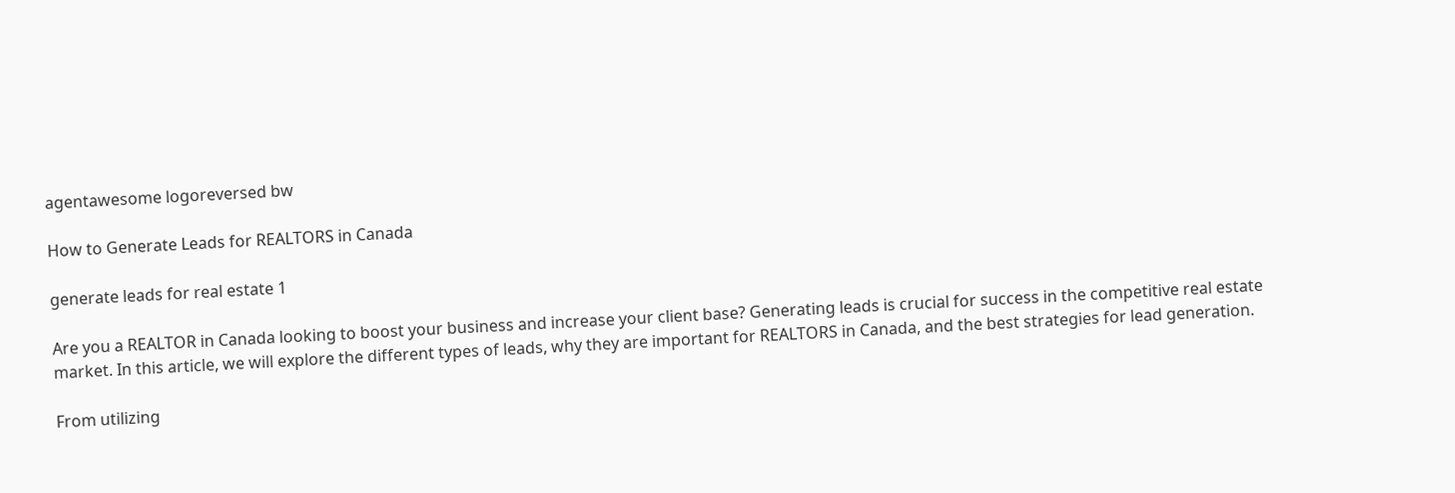agentawesome logoreversed bw

How to Generate Leads for REALTORS in Canada

generate leads for real estate 1

Are you a REALTOR in Canada looking to boost your business and increase your client base? Generating leads is crucial for success in the competitive real estate market. In this article, we will explore the different types of leads, why they are important for REALTORS in Canada, and the best strategies for lead generation.

From utilizing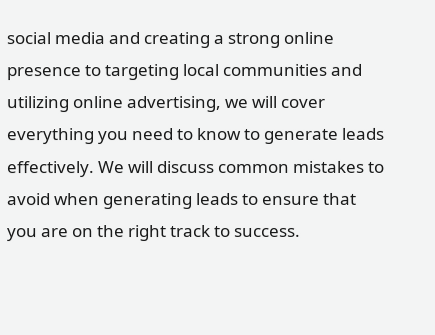social media and creating a strong online presence to targeting local communities and utilizing online advertising, we will cover everything you need to know to generate leads effectively. We will discuss common mistakes to avoid when generating leads to ensure that you are on the right track to success.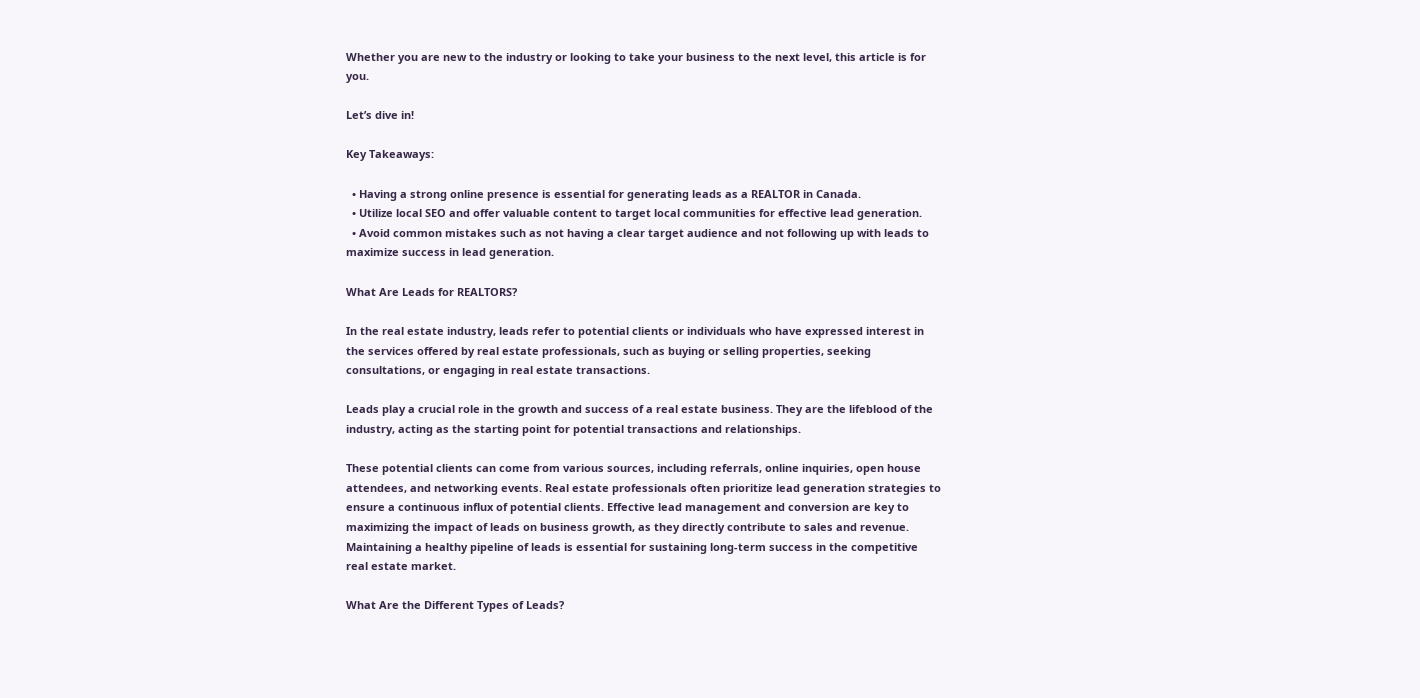Whether you are new to the industry or looking to take your business to the next level, this article is for you.

Let’s dive in!

Key Takeaways:

  • Having a strong online presence is essential for generating leads as a REALTOR in Canada.
  • Utilize local SEO and offer valuable content to target local communities for effective lead generation.
  • Avoid common mistakes such as not having a clear target audience and not following up with leads to maximize success in lead generation.

What Are Leads for REALTORS?

In the real estate industry, leads refer to potential clients or individuals who have expressed interest in the services offered by real estate professionals, such as buying or selling properties, seeking consultations, or engaging in real estate transactions.

Leads play a crucial role in the growth and success of a real estate business. They are the lifeblood of the industry, acting as the starting point for potential transactions and relationships.

These potential clients can come from various sources, including referrals, online inquiries, open house attendees, and networking events. Real estate professionals often prioritize lead generation strategies to ensure a continuous influx of potential clients. Effective lead management and conversion are key to maximizing the impact of leads on business growth, as they directly contribute to sales and revenue. Maintaining a healthy pipeline of leads is essential for sustaining long-term success in the competitive real estate market.

What Are the Different Types of Leads?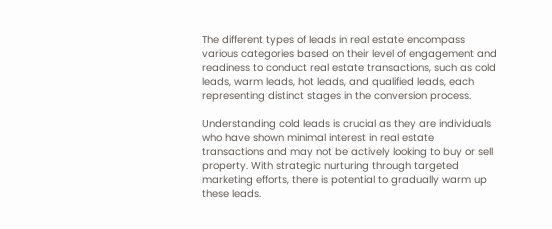The different types of leads in real estate encompass various categories based on their level of engagement and readiness to conduct real estate transactions, such as cold leads, warm leads, hot leads, and qualified leads, each representing distinct stages in the conversion process.

Understanding cold leads is crucial as they are individuals who have shown minimal interest in real estate transactions and may not be actively looking to buy or sell property. With strategic nurturing through targeted marketing efforts, there is potential to gradually warm up these leads.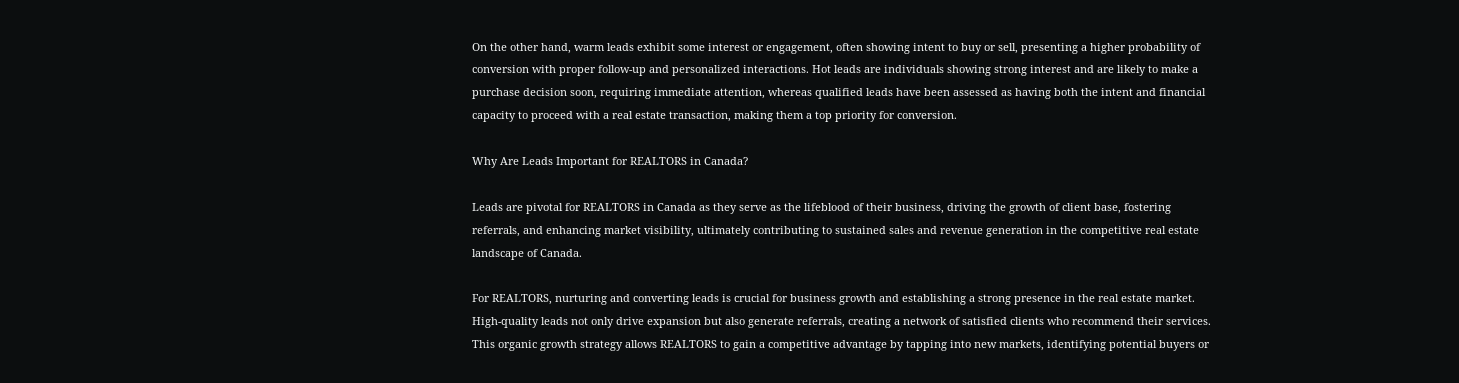On the other hand, warm leads exhibit some interest or engagement, often showing intent to buy or sell, presenting a higher probability of conversion with proper follow-up and personalized interactions. Hot leads are individuals showing strong interest and are likely to make a purchase decision soon, requiring immediate attention, whereas qualified leads have been assessed as having both the intent and financial capacity to proceed with a real estate transaction, making them a top priority for conversion.

Why Are Leads Important for REALTORS in Canada?

Leads are pivotal for REALTORS in Canada as they serve as the lifeblood of their business, driving the growth of client base, fostering referrals, and enhancing market visibility, ultimately contributing to sustained sales and revenue generation in the competitive real estate landscape of Canada.

For REALTORS, nurturing and converting leads is crucial for business growth and establishing a strong presence in the real estate market. High-quality leads not only drive expansion but also generate referrals, creating a network of satisfied clients who recommend their services. This organic growth strategy allows REALTORS to gain a competitive advantage by tapping into new markets, identifying potential buyers or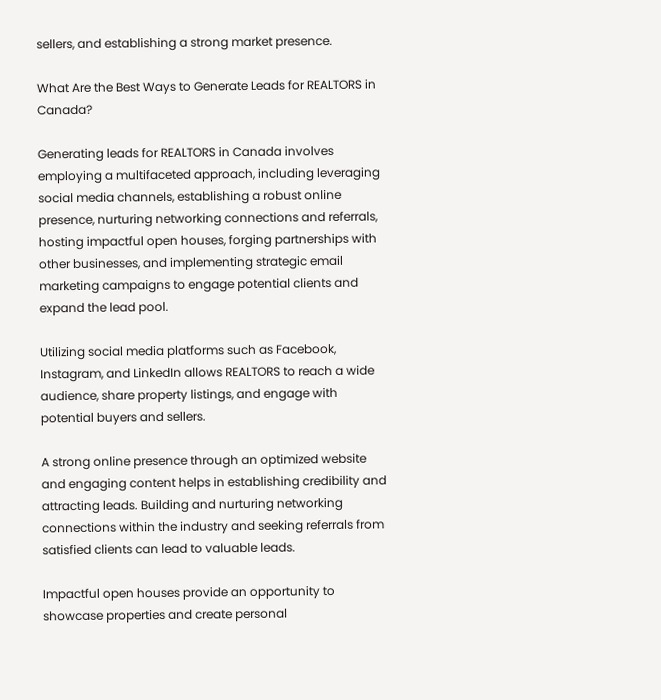sellers, and establishing a strong market presence.

What Are the Best Ways to Generate Leads for REALTORS in Canada?

Generating leads for REALTORS in Canada involves employing a multifaceted approach, including leveraging social media channels, establishing a robust online presence, nurturing networking connections and referrals, hosting impactful open houses, forging partnerships with other businesses, and implementing strategic email marketing campaigns to engage potential clients and expand the lead pool.

Utilizing social media platforms such as Facebook, Instagram, and LinkedIn allows REALTORS to reach a wide audience, share property listings, and engage with potential buyers and sellers.

A strong online presence through an optimized website and engaging content helps in establishing credibility and attracting leads. Building and nurturing networking connections within the industry and seeking referrals from satisfied clients can lead to valuable leads.

Impactful open houses provide an opportunity to showcase properties and create personal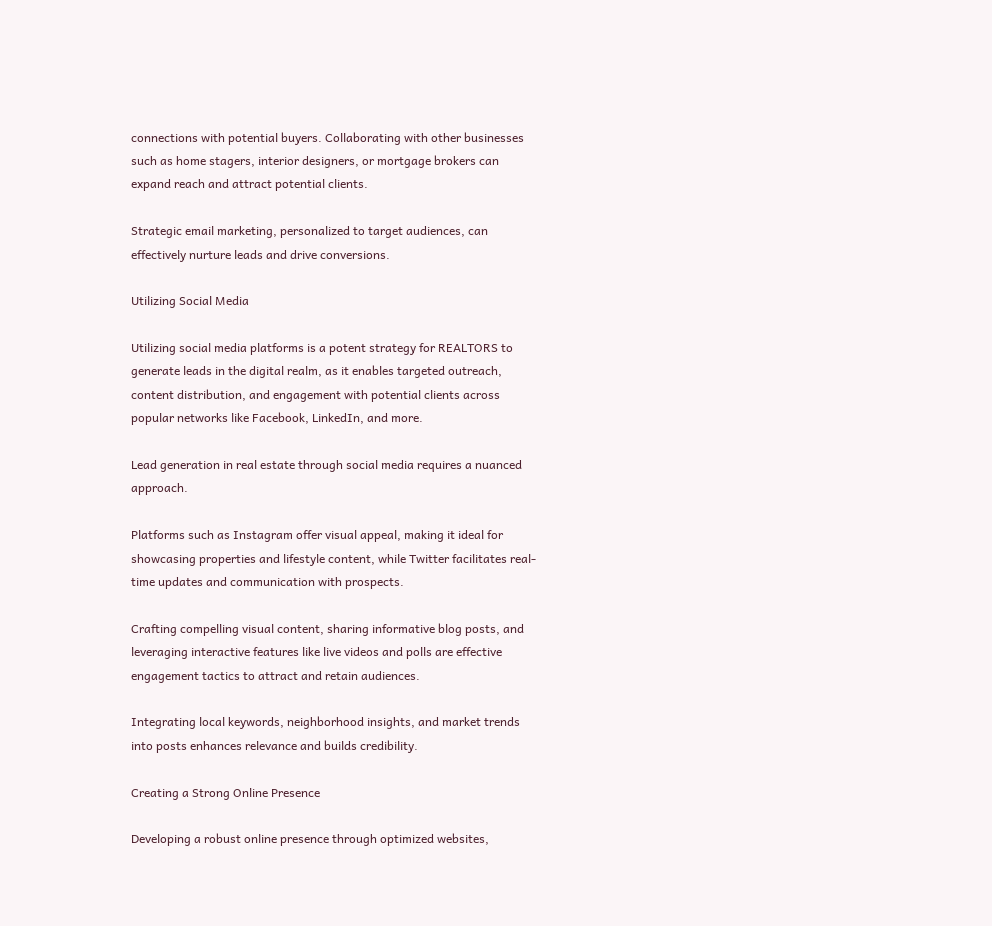connections with potential buyers. Collaborating with other businesses such as home stagers, interior designers, or mortgage brokers can expand reach and attract potential clients.

Strategic email marketing, personalized to target audiences, can effectively nurture leads and drive conversions.

Utilizing Social Media

Utilizing social media platforms is a potent strategy for REALTORS to generate leads in the digital realm, as it enables targeted outreach, content distribution, and engagement with potential clients across popular networks like Facebook, LinkedIn, and more.

Lead generation in real estate through social media requires a nuanced approach.

Platforms such as Instagram offer visual appeal, making it ideal for showcasing properties and lifestyle content, while Twitter facilitates real-time updates and communication with prospects.

Crafting compelling visual content, sharing informative blog posts, and leveraging interactive features like live videos and polls are effective engagement tactics to attract and retain audiences.

Integrating local keywords, neighborhood insights, and market trends into posts enhances relevance and builds credibility.

Creating a Strong Online Presence

Developing a robust online presence through optimized websites,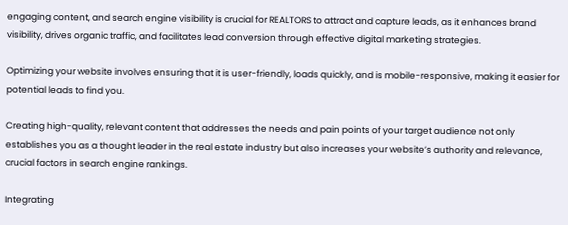engaging content, and search engine visibility is crucial for REALTORS to attract and capture leads, as it enhances brand visibility, drives organic traffic, and facilitates lead conversion through effective digital marketing strategies.

Optimizing your website involves ensuring that it is user-friendly, loads quickly, and is mobile-responsive, making it easier for potential leads to find you.

Creating high-quality, relevant content that addresses the needs and pain points of your target audience not only establishes you as a thought leader in the real estate industry but also increases your website’s authority and relevance, crucial factors in search engine rankings.

Integrating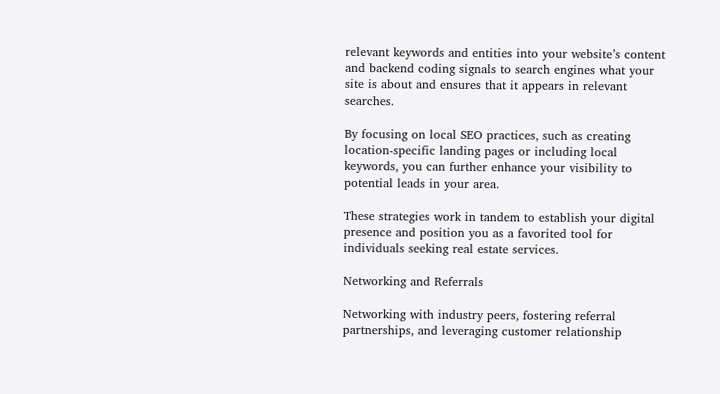relevant keywords and entities into your website’s content and backend coding signals to search engines what your site is about and ensures that it appears in relevant searches.

By focusing on local SEO practices, such as creating location-specific landing pages or including local keywords, you can further enhance your visibility to potential leads in your area.

These strategies work in tandem to establish your digital presence and position you as a favorited tool for individuals seeking real estate services.

Networking and Referrals

Networking with industry peers, fostering referral partnerships, and leveraging customer relationship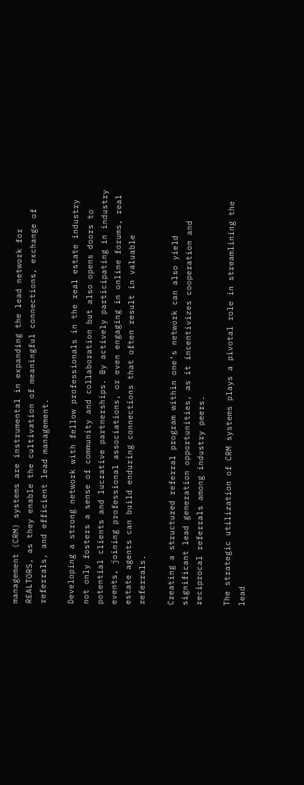management (CRM) systems are instrumental in expanding the lead network for REALTORS, as they enable the cultivation of meaningful connections, exchange of referrals, and efficient lead management.

Developing a strong network with fellow professionals in the real estate industry not only fosters a sense of community and collaboration but also opens doors to potential clients and lucrative partnerships. By actively participating in industry events, joining professional associations, or even engaging in online forums, real estate agents can build enduring connections that often result in valuable referrals.

Creating a structured referral program within one’s network can also yield significant lead generation opportunities, as it incentivizes cooperation and reciprocal referrals among industry peers.

The strategic utilization of CRM systems plays a pivotal role in streamlining the lead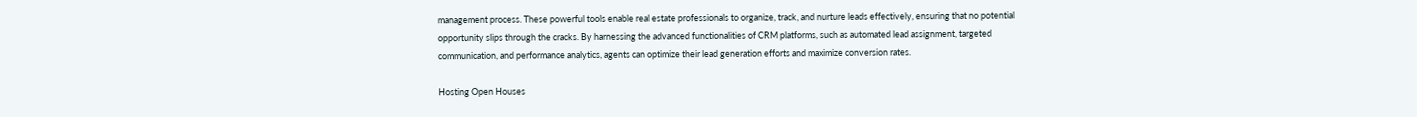management process. These powerful tools enable real estate professionals to organize, track, and nurture leads effectively, ensuring that no potential opportunity slips through the cracks. By harnessing the advanced functionalities of CRM platforms, such as automated lead assignment, targeted communication, and performance analytics, agents can optimize their lead generation efforts and maximize conversion rates.

Hosting Open Houses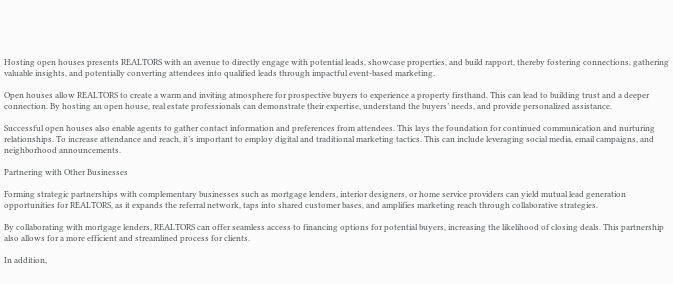Hosting open houses presents REALTORS with an avenue to directly engage with potential leads, showcase properties, and build rapport, thereby fostering connections, gathering valuable insights, and potentially converting attendees into qualified leads through impactful event-based marketing.

Open houses allow REALTORS to create a warm and inviting atmosphere for prospective buyers to experience a property firsthand. This can lead to building trust and a deeper connection. By hosting an open house, real estate professionals can demonstrate their expertise, understand the buyers’ needs, and provide personalized assistance.

Successful open houses also enable agents to gather contact information and preferences from attendees. This lays the foundation for continued communication and nurturing relationships. To increase attendance and reach, it’s important to employ digital and traditional marketing tactics. This can include leveraging social media, email campaigns, and neighborhood announcements.

Partnering with Other Businesses

Forming strategic partnerships with complementary businesses such as mortgage lenders, interior designers, or home service providers can yield mutual lead generation opportunities for REALTORS, as it expands the referral network, taps into shared customer bases, and amplifies marketing reach through collaborative strategies.

By collaborating with mortgage lenders, REALTORS can offer seamless access to financing options for potential buyers, increasing the likelihood of closing deals. This partnership also allows for a more efficient and streamlined process for clients.

In addition,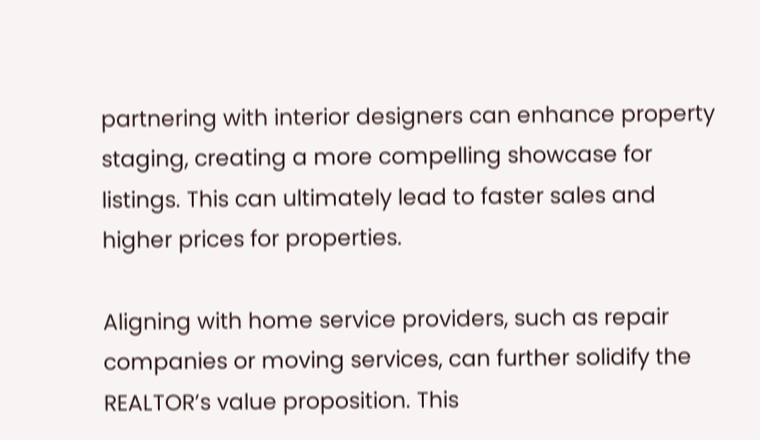partnering with interior designers can enhance property staging, creating a more compelling showcase for listings. This can ultimately lead to faster sales and higher prices for properties.

Aligning with home service providers, such as repair companies or moving services, can further solidify the REALTOR’s value proposition. This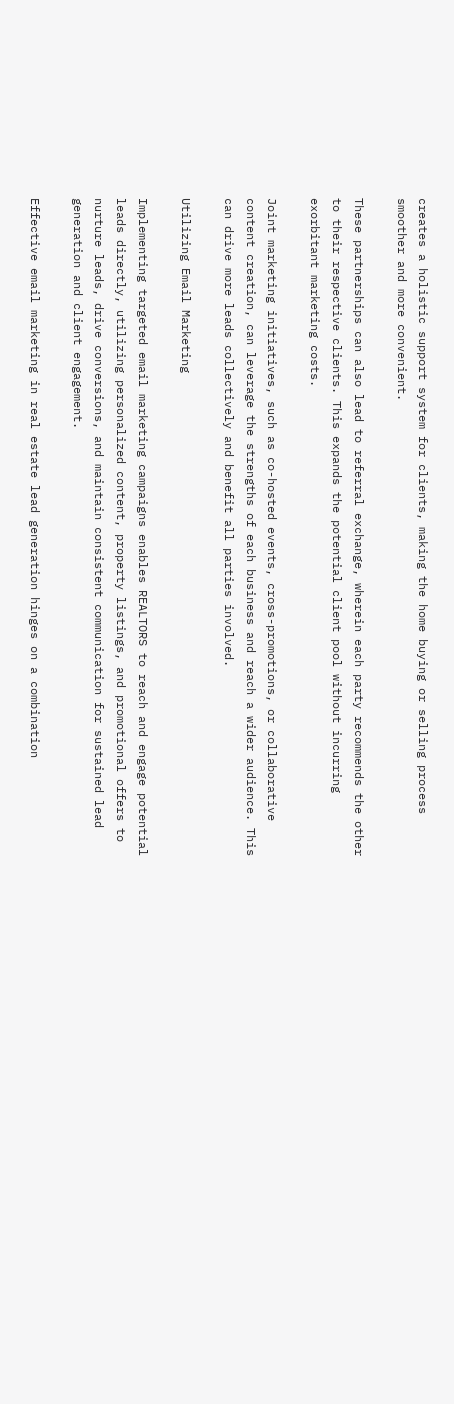creates a holistic support system for clients, making the home buying or selling process smoother and more convenient.

These partnerships can also lead to referral exchange, wherein each party recommends the other to their respective clients. This expands the potential client pool without incurring exorbitant marketing costs.

Joint marketing initiatives, such as co-hosted events, cross-promotions, or collaborative content creation, can leverage the strengths of each business and reach a wider audience. This can drive more leads collectively and benefit all parties involved.

Utilizing Email Marketing

Implementing targeted email marketing campaigns enables REALTORS to reach and engage potential leads directly, utilizing personalized content, property listings, and promotional offers to nurture leads, drive conversions, and maintain consistent communication for sustained lead generation and client engagement.

Effective email marketing in real estate lead generation hinges on a combination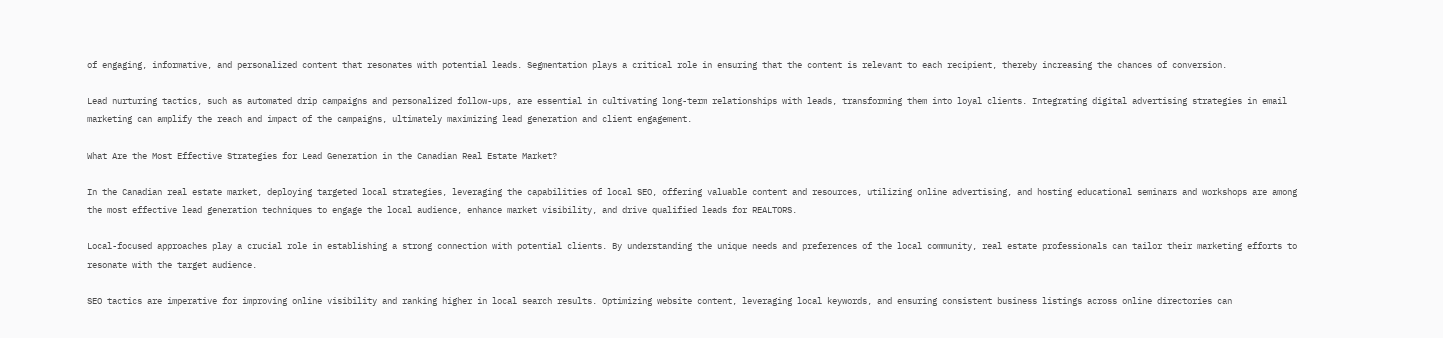of engaging, informative, and personalized content that resonates with potential leads. Segmentation plays a critical role in ensuring that the content is relevant to each recipient, thereby increasing the chances of conversion.

Lead nurturing tactics, such as automated drip campaigns and personalized follow-ups, are essential in cultivating long-term relationships with leads, transforming them into loyal clients. Integrating digital advertising strategies in email marketing can amplify the reach and impact of the campaigns, ultimately maximizing lead generation and client engagement.

What Are the Most Effective Strategies for Lead Generation in the Canadian Real Estate Market?

In the Canadian real estate market, deploying targeted local strategies, leveraging the capabilities of local SEO, offering valuable content and resources, utilizing online advertising, and hosting educational seminars and workshops are among the most effective lead generation techniques to engage the local audience, enhance market visibility, and drive qualified leads for REALTORS.

Local-focused approaches play a crucial role in establishing a strong connection with potential clients. By understanding the unique needs and preferences of the local community, real estate professionals can tailor their marketing efforts to resonate with the target audience.

SEO tactics are imperative for improving online visibility and ranking higher in local search results. Optimizing website content, leveraging local keywords, and ensuring consistent business listings across online directories can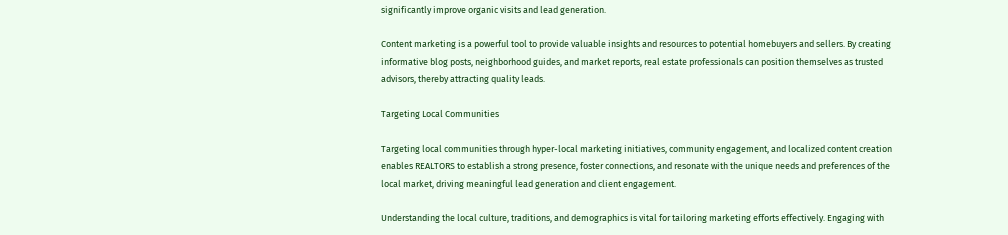significantly improve organic visits and lead generation.

Content marketing is a powerful tool to provide valuable insights and resources to potential homebuyers and sellers. By creating informative blog posts, neighborhood guides, and market reports, real estate professionals can position themselves as trusted advisors, thereby attracting quality leads.

Targeting Local Communities

Targeting local communities through hyper-local marketing initiatives, community engagement, and localized content creation enables REALTORS to establish a strong presence, foster connections, and resonate with the unique needs and preferences of the local market, driving meaningful lead generation and client engagement.

Understanding the local culture, traditions, and demographics is vital for tailoring marketing efforts effectively. Engaging with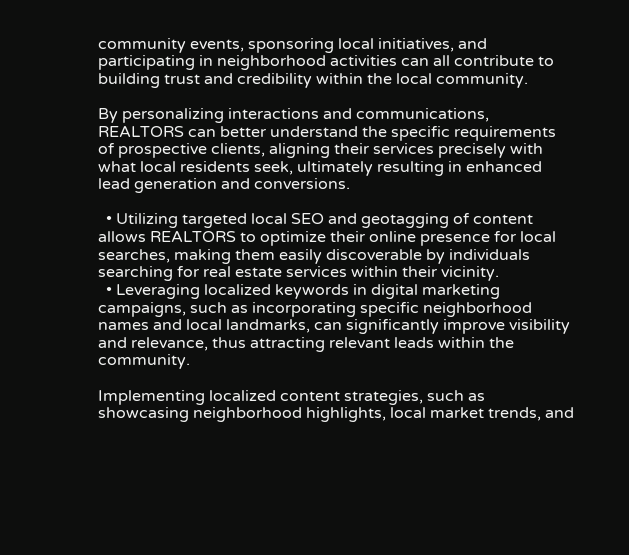community events, sponsoring local initiatives, and participating in neighborhood activities can all contribute to building trust and credibility within the local community.

By personalizing interactions and communications, REALTORS can better understand the specific requirements of prospective clients, aligning their services precisely with what local residents seek, ultimately resulting in enhanced lead generation and conversions.

  • Utilizing targeted local SEO and geotagging of content allows REALTORS to optimize their online presence for local searches, making them easily discoverable by individuals searching for real estate services within their vicinity.
  • Leveraging localized keywords in digital marketing campaigns, such as incorporating specific neighborhood names and local landmarks, can significantly improve visibility and relevance, thus attracting relevant leads within the community.

Implementing localized content strategies, such as showcasing neighborhood highlights, local market trends, and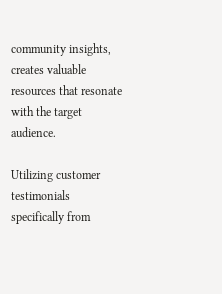community insights, creates valuable resources that resonate with the target audience.

Utilizing customer testimonials specifically from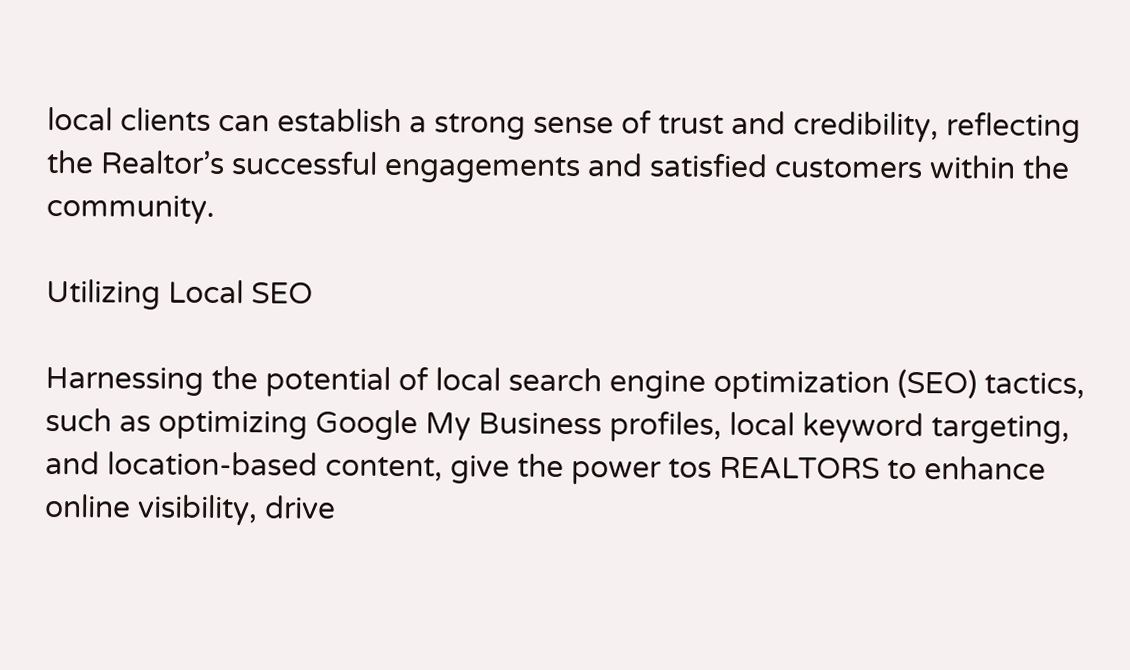local clients can establish a strong sense of trust and credibility, reflecting the Realtor’s successful engagements and satisfied customers within the community.

Utilizing Local SEO

Harnessing the potential of local search engine optimization (SEO) tactics, such as optimizing Google My Business profiles, local keyword targeting, and location-based content, give the power tos REALTORS to enhance online visibility, drive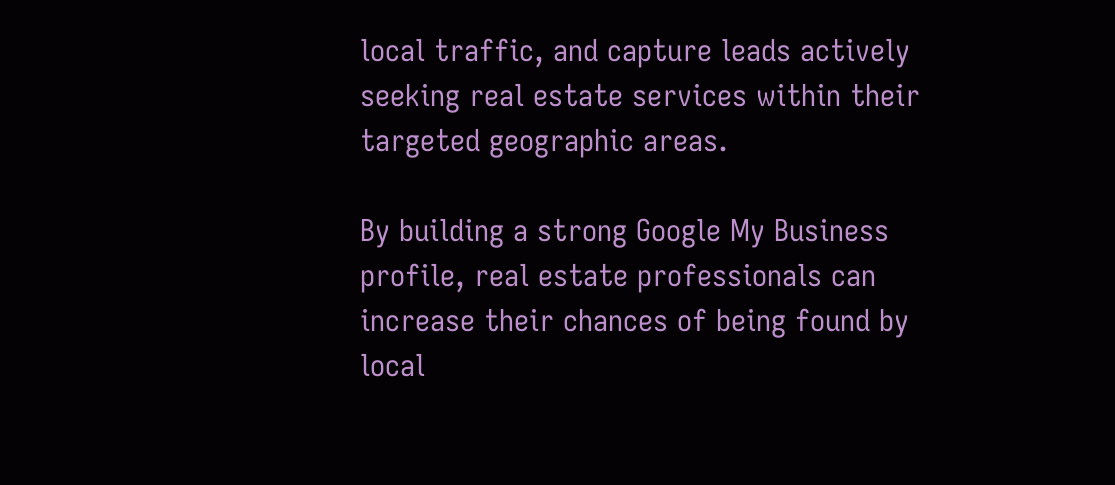local traffic, and capture leads actively seeking real estate services within their targeted geographic areas.

By building a strong Google My Business profile, real estate professionals can increase their chances of being found by local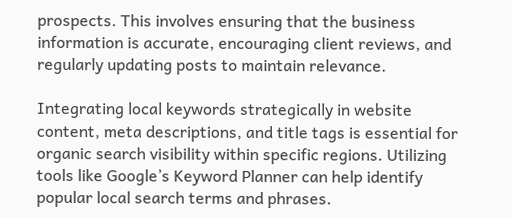prospects. This involves ensuring that the business information is accurate, encouraging client reviews, and regularly updating posts to maintain relevance.

Integrating local keywords strategically in website content, meta descriptions, and title tags is essential for organic search visibility within specific regions. Utilizing tools like Google’s Keyword Planner can help identify popular local search terms and phrases.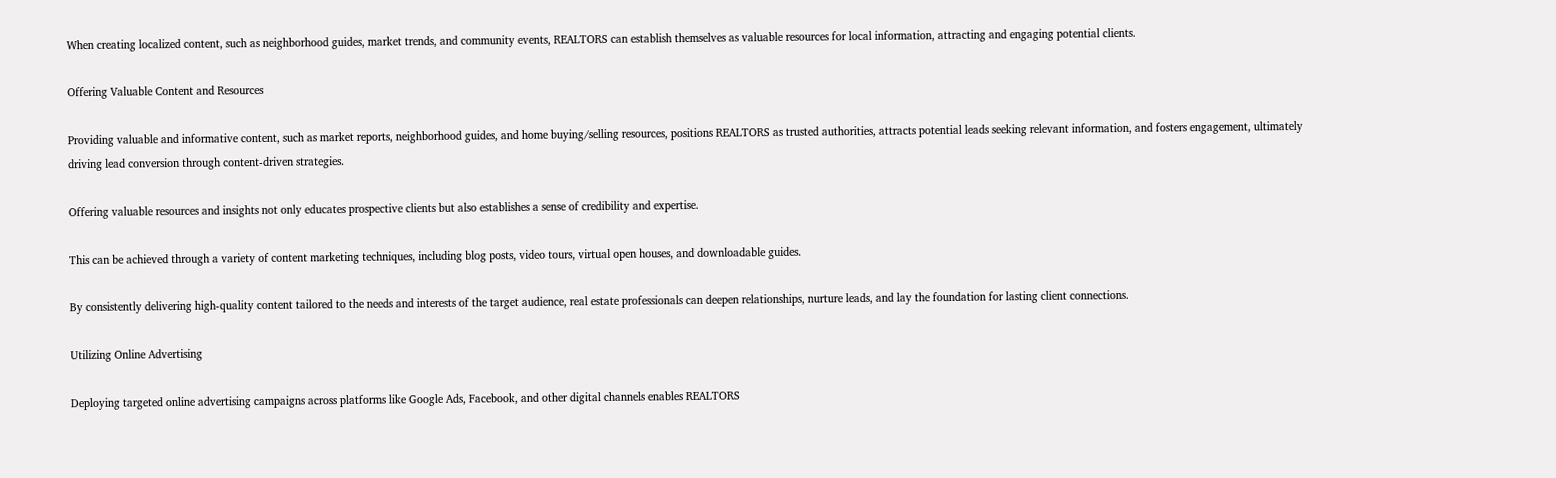When creating localized content, such as neighborhood guides, market trends, and community events, REALTORS can establish themselves as valuable resources for local information, attracting and engaging potential clients.

Offering Valuable Content and Resources

Providing valuable and informative content, such as market reports, neighborhood guides, and home buying/selling resources, positions REALTORS as trusted authorities, attracts potential leads seeking relevant information, and fosters engagement, ultimately driving lead conversion through content-driven strategies.

Offering valuable resources and insights not only educates prospective clients but also establishes a sense of credibility and expertise.

This can be achieved through a variety of content marketing techniques, including blog posts, video tours, virtual open houses, and downloadable guides.

By consistently delivering high-quality content tailored to the needs and interests of the target audience, real estate professionals can deepen relationships, nurture leads, and lay the foundation for lasting client connections.

Utilizing Online Advertising

Deploying targeted online advertising campaigns across platforms like Google Ads, Facebook, and other digital channels enables REALTORS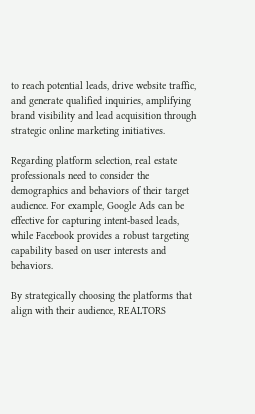to reach potential leads, drive website traffic, and generate qualified inquiries, amplifying brand visibility and lead acquisition through strategic online marketing initiatives.

Regarding platform selection, real estate professionals need to consider the demographics and behaviors of their target audience. For example, Google Ads can be effective for capturing intent-based leads, while Facebook provides a robust targeting capability based on user interests and behaviors.

By strategically choosing the platforms that align with their audience, REALTORS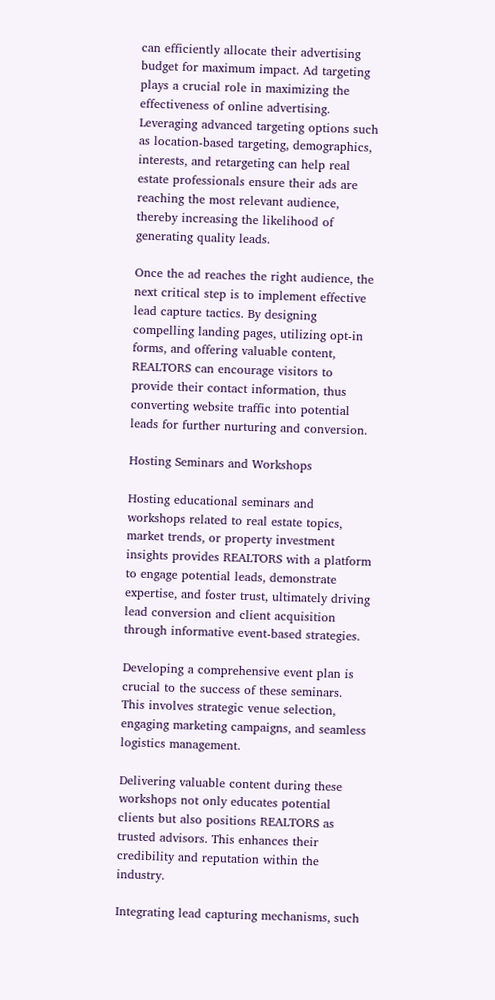can efficiently allocate their advertising budget for maximum impact. Ad targeting plays a crucial role in maximizing the effectiveness of online advertising. Leveraging advanced targeting options such as location-based targeting, demographics, interests, and retargeting can help real estate professionals ensure their ads are reaching the most relevant audience, thereby increasing the likelihood of generating quality leads.

Once the ad reaches the right audience, the next critical step is to implement effective lead capture tactics. By designing compelling landing pages, utilizing opt-in forms, and offering valuable content, REALTORS can encourage visitors to provide their contact information, thus converting website traffic into potential leads for further nurturing and conversion.

Hosting Seminars and Workshops

Hosting educational seminars and workshops related to real estate topics, market trends, or property investment insights provides REALTORS with a platform to engage potential leads, demonstrate expertise, and foster trust, ultimately driving lead conversion and client acquisition through informative event-based strategies.

Developing a comprehensive event plan is crucial to the success of these seminars. This involves strategic venue selection, engaging marketing campaigns, and seamless logistics management.

Delivering valuable content during these workshops not only educates potential clients but also positions REALTORS as trusted advisors. This enhances their credibility and reputation within the industry.

Integrating lead capturing mechanisms, such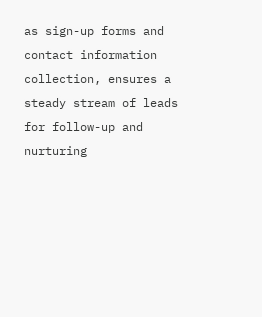as sign-up forms and contact information collection, ensures a steady stream of leads for follow-up and nurturing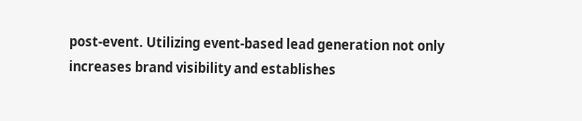post-event. Utilizing event-based lead generation not only increases brand visibility and establishes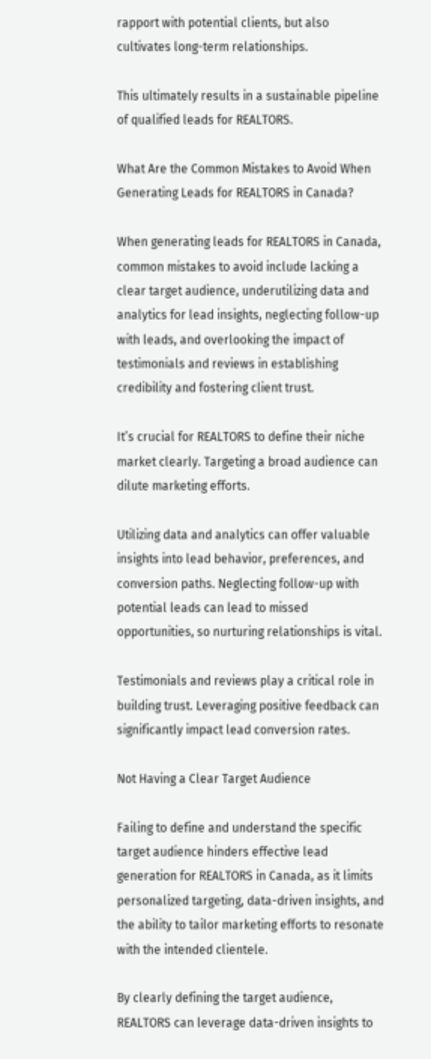rapport with potential clients, but also cultivates long-term relationships.

This ultimately results in a sustainable pipeline of qualified leads for REALTORS.

What Are the Common Mistakes to Avoid When Generating Leads for REALTORS in Canada?

When generating leads for REALTORS in Canada, common mistakes to avoid include lacking a clear target audience, underutilizing data and analytics for lead insights, neglecting follow-up with leads, and overlooking the impact of testimonials and reviews in establishing credibility and fostering client trust.

It’s crucial for REALTORS to define their niche market clearly. Targeting a broad audience can dilute marketing efforts.

Utilizing data and analytics can offer valuable insights into lead behavior, preferences, and conversion paths. Neglecting follow-up with potential leads can lead to missed opportunities, so nurturing relationships is vital.

Testimonials and reviews play a critical role in building trust. Leveraging positive feedback can significantly impact lead conversion rates.

Not Having a Clear Target Audience

Failing to define and understand the specific target audience hinders effective lead generation for REALTORS in Canada, as it limits personalized targeting, data-driven insights, and the ability to tailor marketing efforts to resonate with the intended clientele.

By clearly defining the target audience, REALTORS can leverage data-driven insights to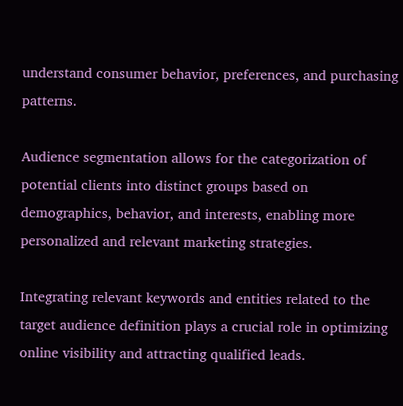understand consumer behavior, preferences, and purchasing patterns.

Audience segmentation allows for the categorization of potential clients into distinct groups based on demographics, behavior, and interests, enabling more personalized and relevant marketing strategies.

Integrating relevant keywords and entities related to the target audience definition plays a crucial role in optimizing online visibility and attracting qualified leads.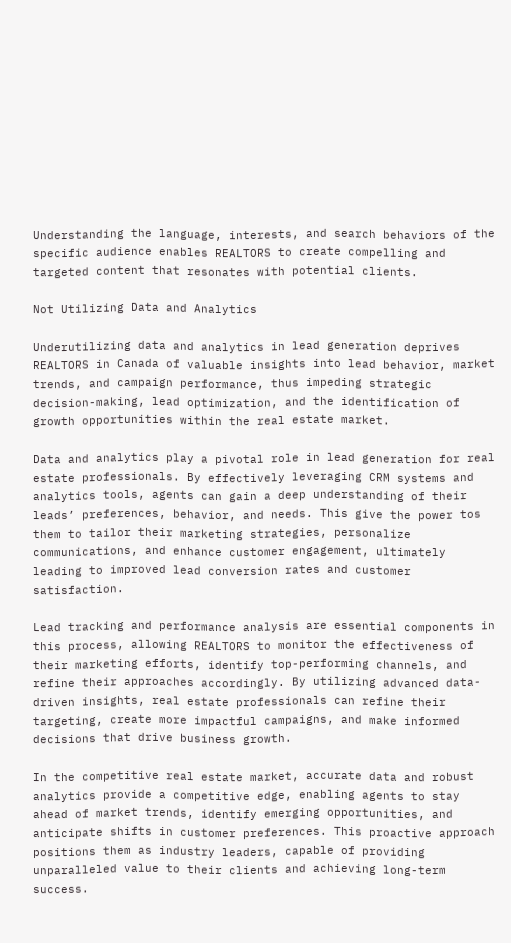Understanding the language, interests, and search behaviors of the specific audience enables REALTORS to create compelling and targeted content that resonates with potential clients.

Not Utilizing Data and Analytics

Underutilizing data and analytics in lead generation deprives REALTORS in Canada of valuable insights into lead behavior, market trends, and campaign performance, thus impeding strategic decision-making, lead optimization, and the identification of growth opportunities within the real estate market.

Data and analytics play a pivotal role in lead generation for real estate professionals. By effectively leveraging CRM systems and analytics tools, agents can gain a deep understanding of their leads’ preferences, behavior, and needs. This give the power tos them to tailor their marketing strategies, personalize communications, and enhance customer engagement, ultimately leading to improved lead conversion rates and customer satisfaction.

Lead tracking and performance analysis are essential components in this process, allowing REALTORS to monitor the effectiveness of their marketing efforts, identify top-performing channels, and refine their approaches accordingly. By utilizing advanced data-driven insights, real estate professionals can refine their targeting, create more impactful campaigns, and make informed decisions that drive business growth.

In the competitive real estate market, accurate data and robust analytics provide a competitive edge, enabling agents to stay ahead of market trends, identify emerging opportunities, and anticipate shifts in customer preferences. This proactive approach positions them as industry leaders, capable of providing unparalleled value to their clients and achieving long-term success.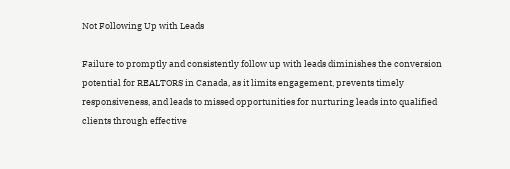Not Following Up with Leads

Failure to promptly and consistently follow up with leads diminishes the conversion potential for REALTORS in Canada, as it limits engagement, prevents timely responsiveness, and leads to missed opportunities for nurturing leads into qualified clients through effective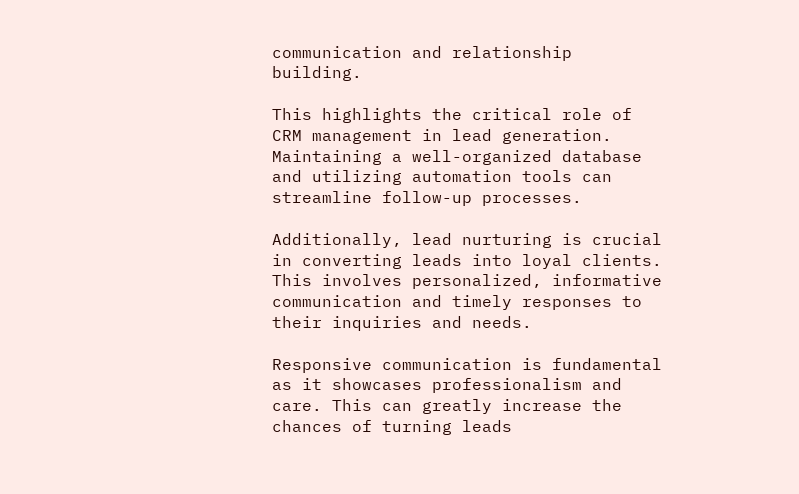communication and relationship building.

This highlights the critical role of CRM management in lead generation. Maintaining a well-organized database and utilizing automation tools can streamline follow-up processes.

Additionally, lead nurturing is crucial in converting leads into loyal clients. This involves personalized, informative communication and timely responses to their inquiries and needs.

Responsive communication is fundamental as it showcases professionalism and care. This can greatly increase the chances of turning leads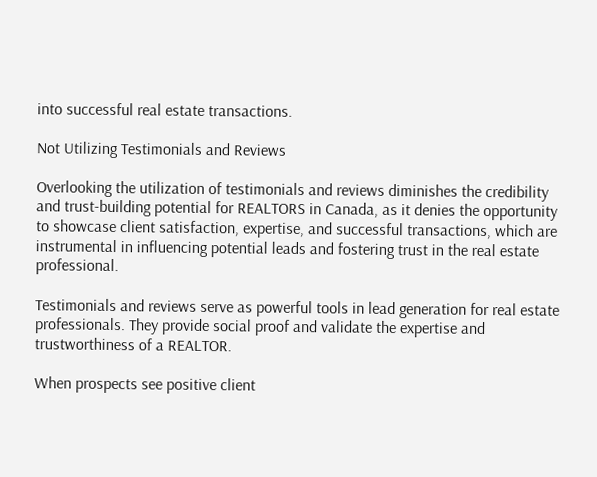into successful real estate transactions.

Not Utilizing Testimonials and Reviews

Overlooking the utilization of testimonials and reviews diminishes the credibility and trust-building potential for REALTORS in Canada, as it denies the opportunity to showcase client satisfaction, expertise, and successful transactions, which are instrumental in influencing potential leads and fostering trust in the real estate professional.

Testimonials and reviews serve as powerful tools in lead generation for real estate professionals. They provide social proof and validate the expertise and trustworthiness of a REALTOR.

When prospects see positive client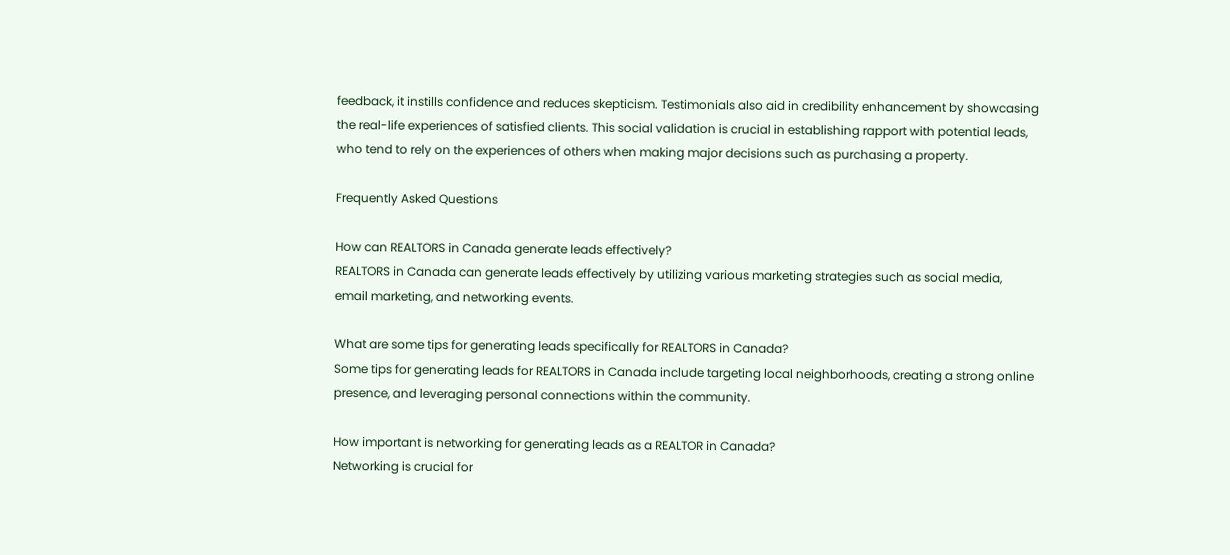feedback, it instills confidence and reduces skepticism. Testimonials also aid in credibility enhancement by showcasing the real-life experiences of satisfied clients. This social validation is crucial in establishing rapport with potential leads, who tend to rely on the experiences of others when making major decisions such as purchasing a property.

Frequently Asked Questions

How can REALTORS in Canada generate leads effectively?
REALTORS in Canada can generate leads effectively by utilizing various marketing strategies such as social media, email marketing, and networking events.

What are some tips for generating leads specifically for REALTORS in Canada?
Some tips for generating leads for REALTORS in Canada include targeting local neighborhoods, creating a strong online presence, and leveraging personal connections within the community.

How important is networking for generating leads as a REALTOR in Canada?
Networking is crucial for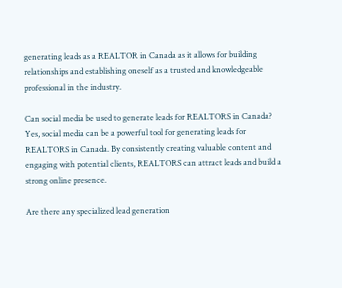generating leads as a REALTOR in Canada as it allows for building relationships and establishing oneself as a trusted and knowledgeable professional in the industry.

Can social media be used to generate leads for REALTORS in Canada?
Yes, social media can be a powerful tool for generating leads for REALTORS in Canada. By consistently creating valuable content and engaging with potential clients, REALTORS can attract leads and build a strong online presence.

Are there any specialized lead generation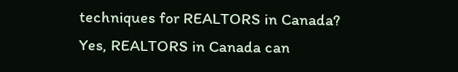techniques for REALTORS in Canada?
Yes, REALTORS in Canada can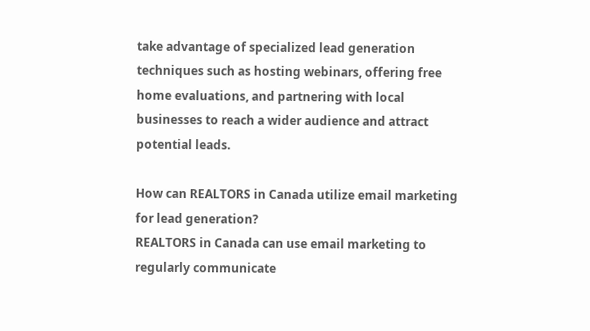take advantage of specialized lead generation techniques such as hosting webinars, offering free home evaluations, and partnering with local businesses to reach a wider audience and attract potential leads.

How can REALTORS in Canada utilize email marketing for lead generation?
REALTORS in Canada can use email marketing to regularly communicate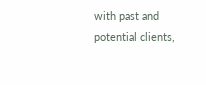with past and potential clients,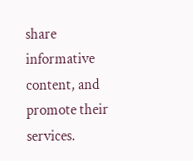share informative content, and promote their services.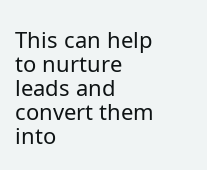This can help to nurture leads and convert them into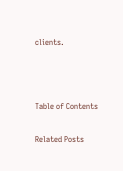clients.



Table of Contents

Related Posts